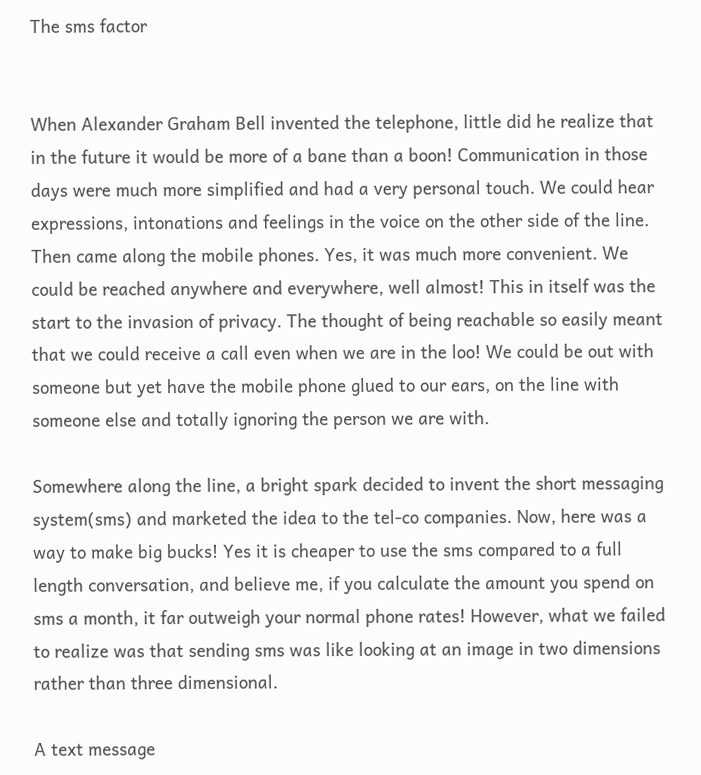The sms factor


When Alexander Graham Bell invented the telephone, little did he realize that in the future it would be more of a bane than a boon! Communication in those days were much more simplified and had a very personal touch. We could hear expressions, intonations and feelings in the voice on the other side of the line. Then came along the mobile phones. Yes, it was much more convenient. We could be reached anywhere and everywhere, well almost! This in itself was the start to the invasion of privacy. The thought of being reachable so easily meant that we could receive a call even when we are in the loo! We could be out with someone but yet have the mobile phone glued to our ears, on the line with someone else and totally ignoring the person we are with.

Somewhere along the line, a bright spark decided to invent the short messaging system(sms) and marketed the idea to the tel-co companies. Now, here was a way to make big bucks! Yes it is cheaper to use the sms compared to a full length conversation, and believe me, if you calculate the amount you spend on sms a month, it far outweigh your normal phone rates! However, what we failed to realize was that sending sms was like looking at an image in two dimensions rather than three dimensional.

A text message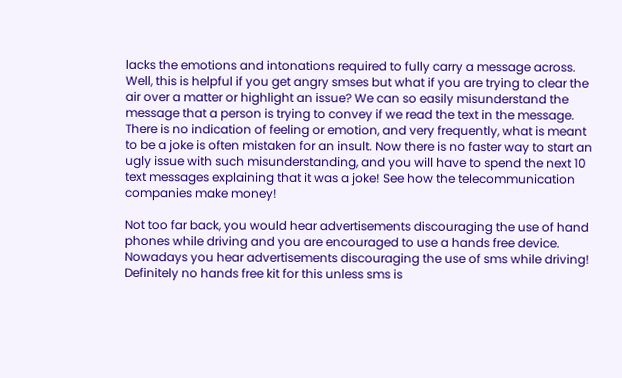lacks the emotions and intonations required to fully carry a message across. Well, this is helpful if you get angry smses but what if you are trying to clear the air over a matter or highlight an issue? We can so easily misunderstand the message that a person is trying to convey if we read the text in the message. There is no indication of feeling or emotion, and very frequently, what is meant to be a joke is often mistaken for an insult. Now there is no faster way to start an ugly issue with such misunderstanding, and you will have to spend the next 10 text messages explaining that it was a joke! See how the telecommunication companies make money!

Not too far back, you would hear advertisements discouraging the use of hand phones while driving and you are encouraged to use a hands free device. Nowadays you hear advertisements discouraging the use of sms while driving! Definitely no hands free kit for this unless sms is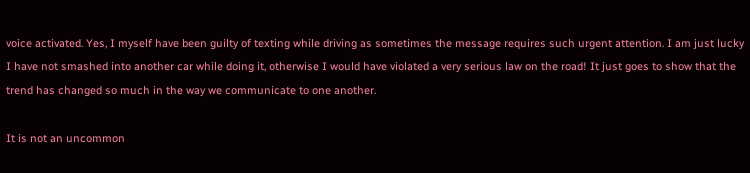voice activated. Yes, I myself have been guilty of texting while driving as sometimes the message requires such urgent attention. I am just lucky I have not smashed into another car while doing it, otherwise I would have violated a very serious law on the road! It just goes to show that the trend has changed so much in the way we communicate to one another.

It is not an uncommon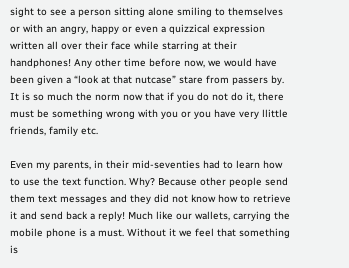sight to see a person sitting alone smiling to themselves or with an angry, happy or even a quizzical expression written all over their face while starring at their handphones! Any other time before now, we would have been given a “look at that nutcase” stare from passers by. It is so much the norm now that if you do not do it, there must be something wrong with you or you have very llittle friends, family etc.

Even my parents, in their mid-seventies had to learn how to use the text function. Why? Because other people send them text messages and they did not know how to retrieve it and send back a reply! Much like our wallets, carrying the mobile phone is a must. Without it we feel that something is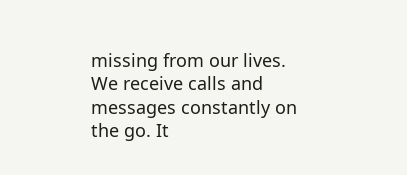missing from our lives. We receive calls and messages constantly on the go. It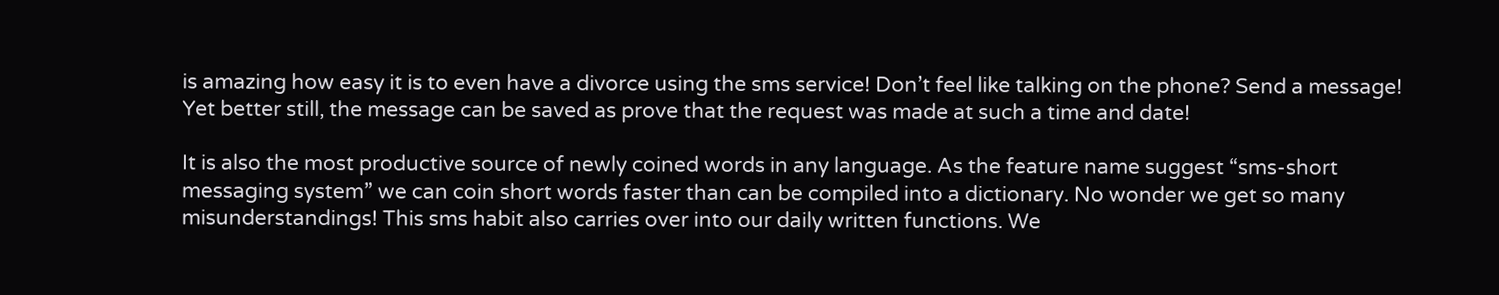is amazing how easy it is to even have a divorce using the sms service! Don’t feel like talking on the phone? Send a message! Yet better still, the message can be saved as prove that the request was made at such a time and date!

It is also the most productive source of newly coined words in any language. As the feature name suggest “sms-short messaging system” we can coin short words faster than can be compiled into a dictionary. No wonder we get so many misunderstandings! This sms habit also carries over into our daily written functions. We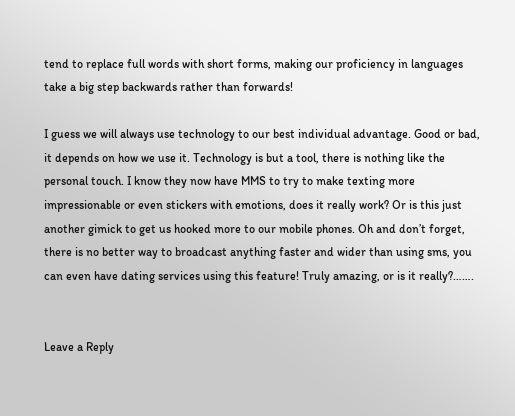tend to replace full words with short forms, making our proficiency in languages take a big step backwards rather than forwards!

I guess we will always use technology to our best individual advantage. Good or bad, it depends on how we use it. Technology is but a tool, there is nothing like the personal touch. I know they now have MMS to try to make texting more impressionable or even stickers with emotions, does it really work? Or is this just another gimick to get us hooked more to our mobile phones. Oh and don’t forget, there is no better way to broadcast anything faster and wider than using sms, you can even have dating services using this feature! Truly amazing, or is it really?…….


Leave a Reply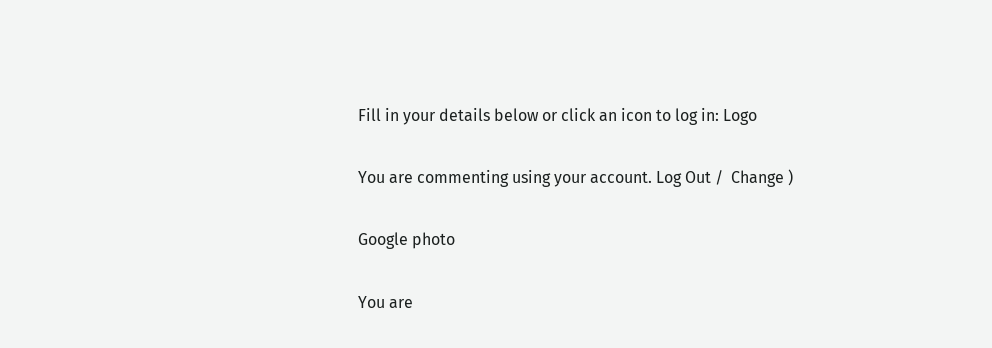Fill in your details below or click an icon to log in: Logo

You are commenting using your account. Log Out /  Change )

Google photo

You are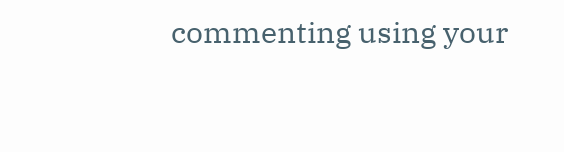commenting using your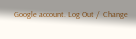Google account. Log Out /  Change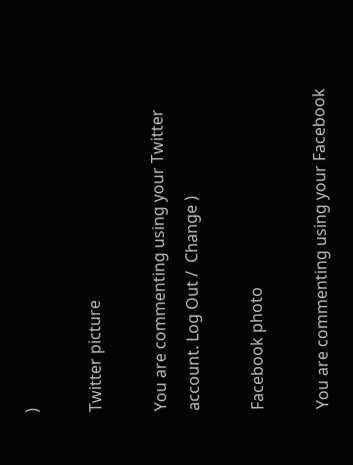)

Twitter picture

You are commenting using your Twitter account. Log Out /  Change )

Facebook photo

You are commenting using your Facebook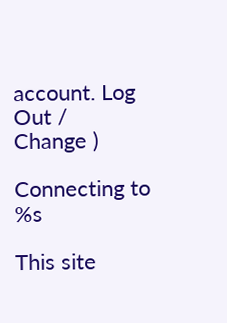account. Log Out /  Change )

Connecting to %s

This site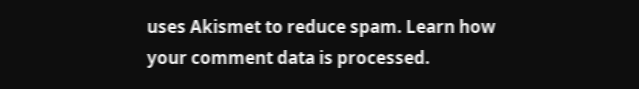uses Akismet to reduce spam. Learn how your comment data is processed.